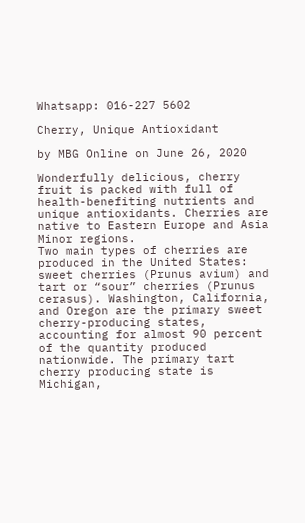Whatsapp: 016-227 5602

Cherry, Unique Antioxidant

by MBG Online on June 26, 2020

Wonderfully delicious, cherry fruit is packed with full of health-benefiting nutrients and unique antioxidants. Cherries are native to Eastern Europe and Asia Minor regions.
Two main types of cherries are produced in the United States: sweet cherries (Prunus avium) and tart or “sour” cherries (Prunus cerasus). Washington, California, and Oregon are the primary sweet cherry-producing states, accounting for almost 90 percent of the quantity produced nationwide. The primary tart cherry producing state is Michigan,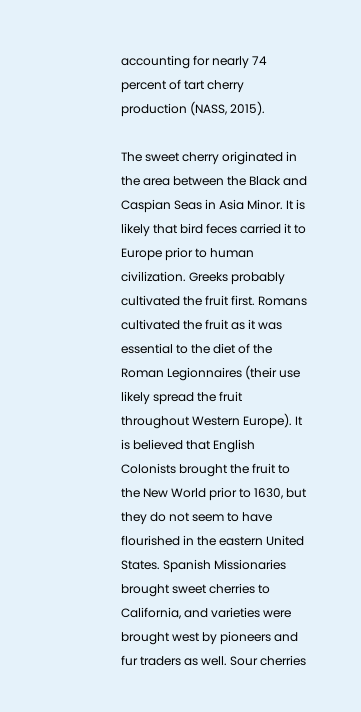accounting for nearly 74 percent of tart cherry production (NASS, 2015).

The sweet cherry originated in the area between the Black and Caspian Seas in Asia Minor. It is likely that bird feces carried it to Europe prior to human civilization. Greeks probably cultivated the fruit first. Romans cultivated the fruit as it was essential to the diet of the Roman Legionnaires (their use likely spread the fruit throughout Western Europe). It is believed that English Colonists brought the fruit to the New World prior to 1630, but they do not seem to have flourished in the eastern United States. Spanish Missionaries brought sweet cherries to California, and varieties were brought west by pioneers and fur traders as well. Sour cherries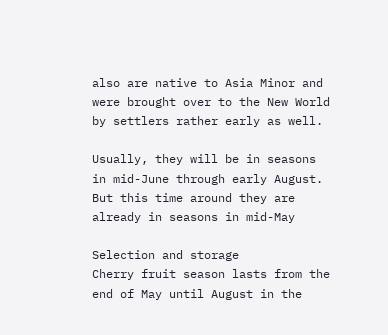also are native to Asia Minor and were brought over to the New World by settlers rather early as well.

Usually, they will be in seasons in mid-June through early August. But this time around they are already in seasons in mid-May

Selection and storage
Cherry fruit season lasts from the end of May until August in the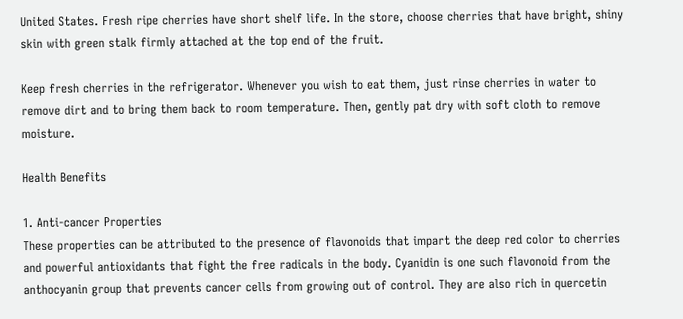United States. Fresh ripe cherries have short shelf life. In the store, choose cherries that have bright, shiny skin with green stalk firmly attached at the top end of the fruit.

Keep fresh cherries in the refrigerator. Whenever you wish to eat them, just rinse cherries in water to remove dirt and to bring them back to room temperature. Then, gently pat dry with soft cloth to remove moisture.

Health Benefits

1. Anti-cancer Properties
These properties can be attributed to the presence of flavonoids that impart the deep red color to cherries and powerful antioxidants that fight the free radicals in the body. Cyanidin is one such flavonoid from the anthocyanin group that prevents cancer cells from growing out of control. They are also rich in quercetin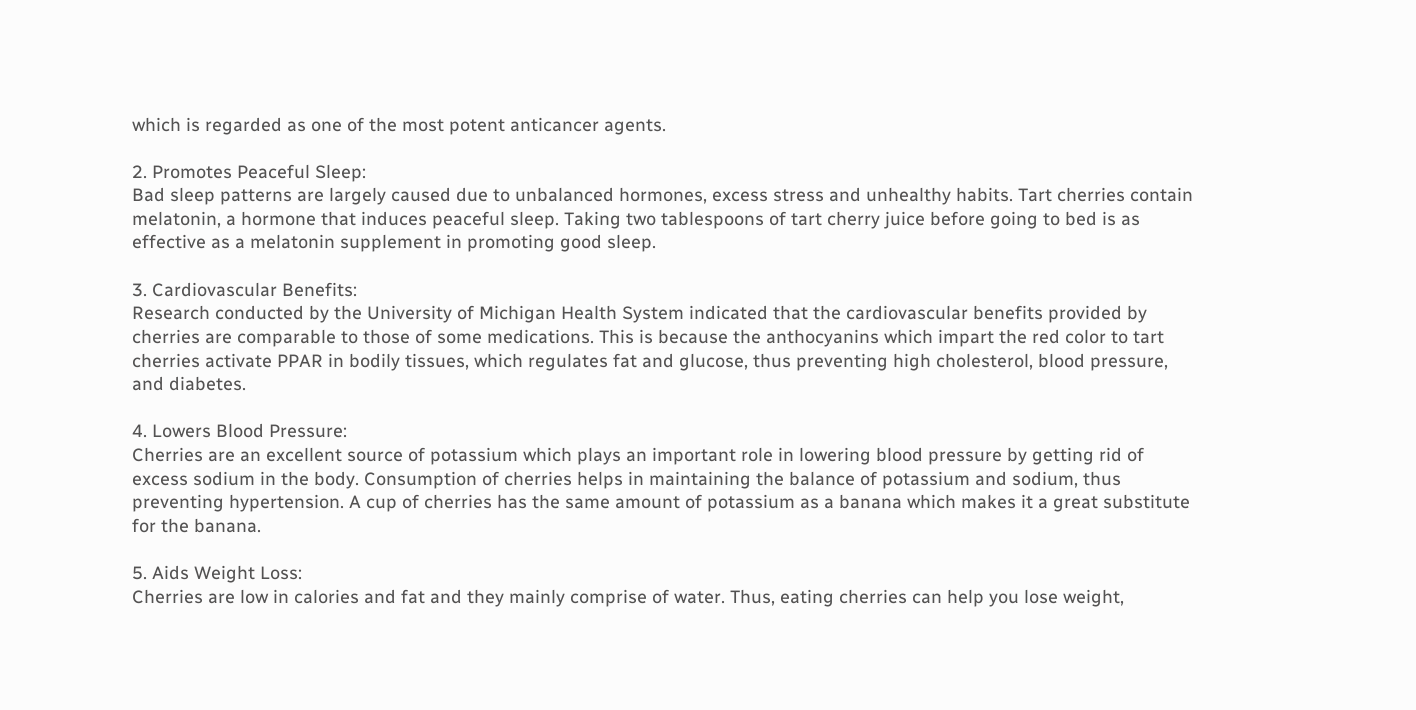which is regarded as one of the most potent anticancer agents.

2. Promotes Peaceful Sleep:
Bad sleep patterns are largely caused due to unbalanced hormones, excess stress and unhealthy habits. Tart cherries contain melatonin, a hormone that induces peaceful sleep. Taking two tablespoons of tart cherry juice before going to bed is as effective as a melatonin supplement in promoting good sleep.

3. Cardiovascular Benefits:
Research conducted by the University of Michigan Health System indicated that the cardiovascular benefits provided by cherries are comparable to those of some medications. This is because the anthocyanins which impart the red color to tart cherries activate PPAR in bodily tissues, which regulates fat and glucose, thus preventing high cholesterol, blood pressure, and diabetes.

4. Lowers Blood Pressure:
Cherries are an excellent source of potassium which plays an important role in lowering blood pressure by getting rid of excess sodium in the body. Consumption of cherries helps in maintaining the balance of potassium and sodium, thus preventing hypertension. A cup of cherries has the same amount of potassium as a banana which makes it a great substitute for the banana.

5. Aids Weight Loss:
Cherries are low in calories and fat and they mainly comprise of water. Thus, eating cherries can help you lose weight,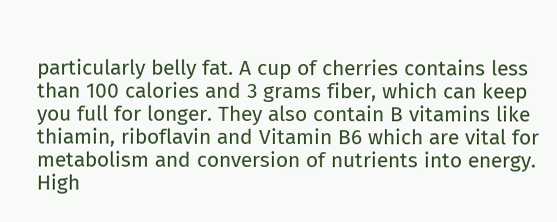particularly belly fat. A cup of cherries contains less than 100 calories and 3 grams fiber, which can keep you full for longer. They also contain B vitamins like thiamin, riboflavin and Vitamin B6 which are vital for metabolism and conversion of nutrients into energy. High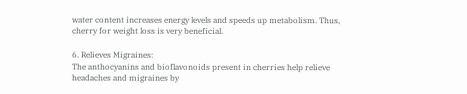water content increases energy levels and speeds up metabolism. Thus, cherry for weight loss is very beneficial.

6. Relieves Migraines:
The anthocyanins and bioflavonoids present in cherries help relieve headaches and migraines by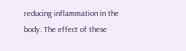reducing inflammation in the body. The effect of these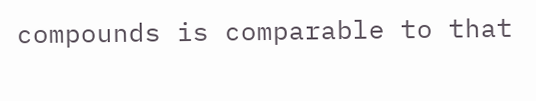compounds is comparable to that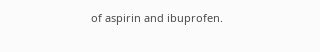of aspirin and ibuprofen.